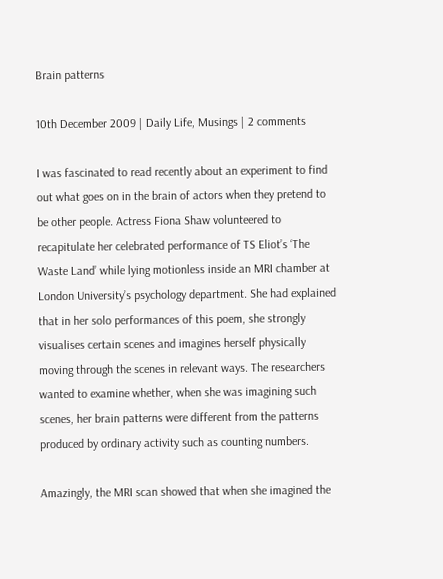Brain patterns

10th December 2009 | Daily Life, Musings | 2 comments

I was fascinated to read recently about an experiment to find out what goes on in the brain of actors when they pretend to be other people. Actress Fiona Shaw volunteered to recapitulate her celebrated performance of TS Eliot’s ‘The Waste Land’ while lying motionless inside an MRI chamber at London University’s psychology department. She had explained that in her solo performances of this poem, she strongly visualises certain scenes and imagines herself physically moving through the scenes in relevant ways. The researchers wanted to examine whether, when she was imagining such scenes, her brain patterns were different from the patterns produced by ordinary activity such as counting numbers.

Amazingly, the MRI scan showed that when she imagined the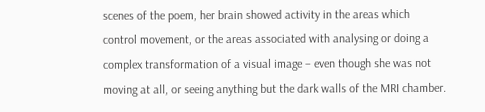scenes of the poem, her brain showed activity in the areas which control movement, or the areas associated with analysing or doing a complex transformation of a visual image – even though she was not moving at all, or seeing anything but the dark walls of the MRI chamber.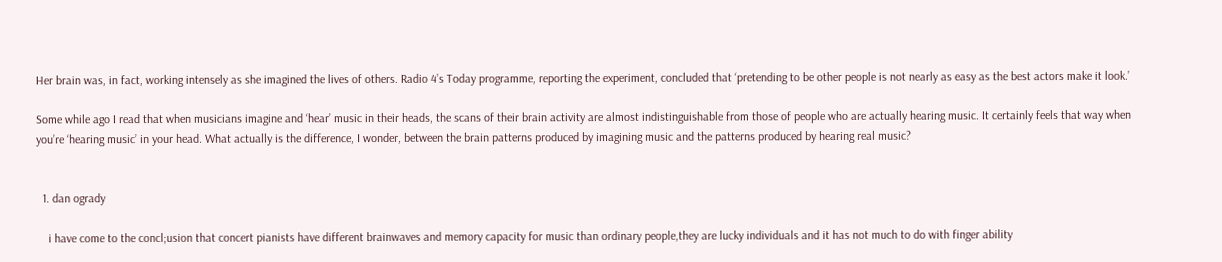Her brain was, in fact, working intensely as she imagined the lives of others. Radio 4’s Today programme, reporting the experiment, concluded that ‘pretending to be other people is not nearly as easy as the best actors make it look.’

Some while ago I read that when musicians imagine and ‘hear’ music in their heads, the scans of their brain activity are almost indistinguishable from those of people who are actually hearing music. It certainly feels that way when you’re ‘hearing music’ in your head. What actually is the difference, I wonder, between the brain patterns produced by imagining music and the patterns produced by hearing real music?


  1. dan ogrady

    i have come to the concl;usion that concert pianists have different brainwaves and memory capacity for music than ordinary people,they are lucky individuals and it has not much to do with finger ability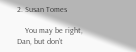2. Susan Tomes

    You may be right, Dan, but don’t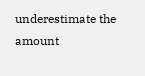underestimate the amount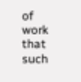of work that such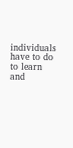individuals have to do to learn and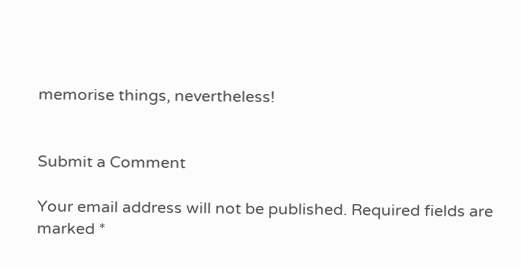memorise things, nevertheless!


Submit a Comment

Your email address will not be published. Required fields are marked *